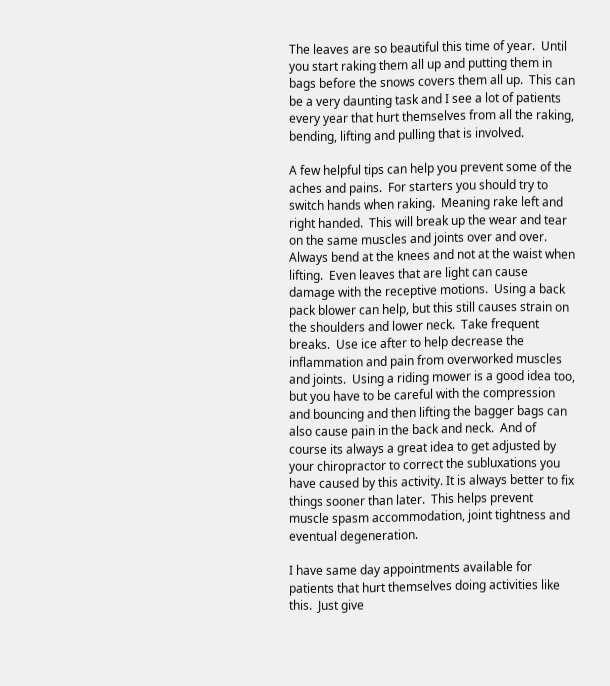The leaves are so beautiful this time of year.  Until you start raking them all up and putting them in bags before the snows covers them all up.  This can be a very daunting task and I see a lot of patients every year that hurt themselves from all the raking, bending, lifting and pulling that is involved.

A few helpful tips can help you prevent some of the aches and pains.  For starters you should try to switch hands when raking.  Meaning rake left and right handed.  This will break up the wear and tear on the same muscles and joints over and over.  Always bend at the knees and not at the waist when lifting.  Even leaves that are light can cause damage with the receptive motions.  Using a back pack blower can help, but this still causes strain on the shoulders and lower neck.  Take frequent breaks.  Use ice after to help decrease the inflammation and pain from overworked muscles and joints.  Using a riding mower is a good idea too, but you have to be careful with the compression and bouncing and then lifting the bagger bags can also cause pain in the back and neck.  And of course its always a great idea to get adjusted by your chiropractor to correct the subluxations you have caused by this activity. It is always better to fix things sooner than later.  This helps prevent muscle spasm accommodation, joint tightness and eventual degeneration.

I have same day appointments available for patients that hurt themselves doing activities like this.  Just give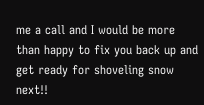me a call and I would be more than happy to fix you back up and get ready for shoveling snow next!!